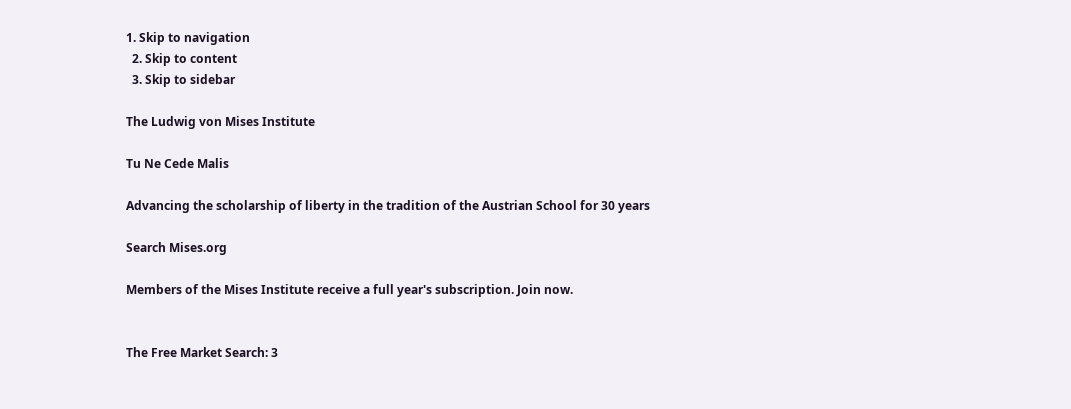1. Skip to navigation
  2. Skip to content
  3. Skip to sidebar

The Ludwig von Mises Institute

Tu Ne Cede Malis

Advancing the scholarship of liberty in the tradition of the Austrian School for 30 years

Search Mises.org

Members of the Mises Institute receive a full year's subscription. Join now.


The Free Market Search: 3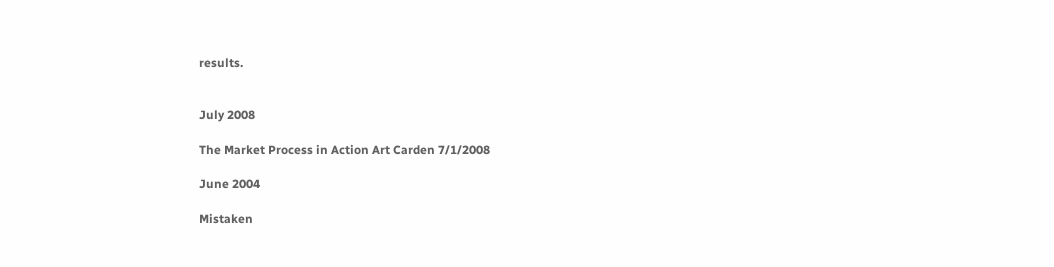results.


July 2008

The Market Process in Action Art Carden 7/1/2008

June 2004

Mistaken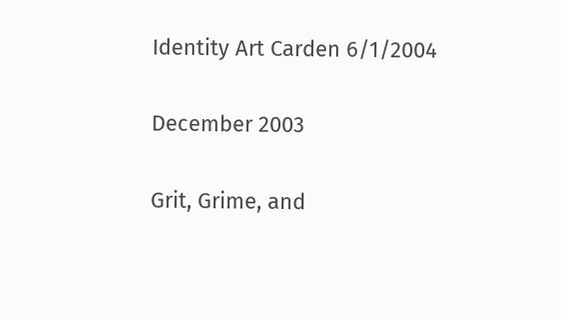Identity Art Carden 6/1/2004

December 2003

Grit, Grime, and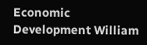Economic Development William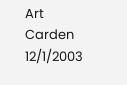Art Carden 12/1/2003